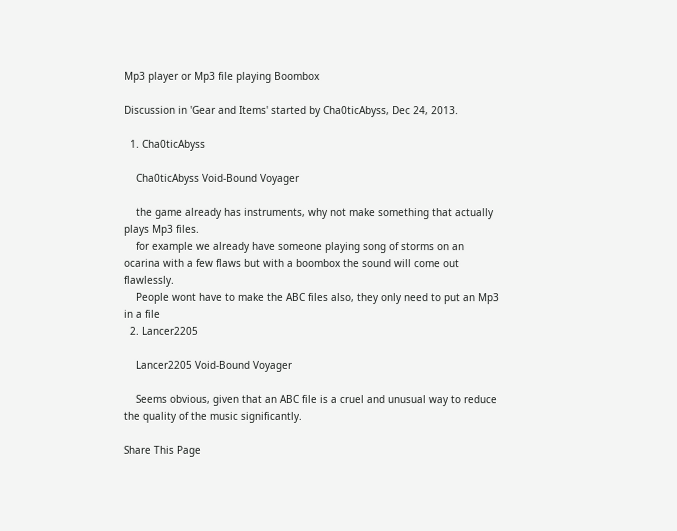Mp3 player or Mp3 file playing Boombox

Discussion in 'Gear and Items' started by Cha0ticAbyss, Dec 24, 2013.

  1. Cha0ticAbyss

    Cha0ticAbyss Void-Bound Voyager

    the game already has instruments, why not make something that actually plays Mp3 files.
    for example we already have someone playing song of storms on an ocarina with a few flaws but with a boombox the sound will come out flawlessly.
    People wont have to make the ABC files also, they only need to put an Mp3 in a file
  2. Lancer2205

    Lancer2205 Void-Bound Voyager

    Seems obvious, given that an ABC file is a cruel and unusual way to reduce the quality of the music significantly.

Share This Page